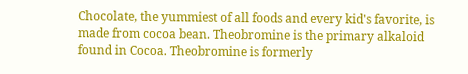Chocolate, the yummiest of all foods and every kid's favorite, is made from cocoa bean. Theobromine is the primary alkaloid found in Cocoa. Theobromine is formerly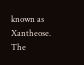known as Xantheose. The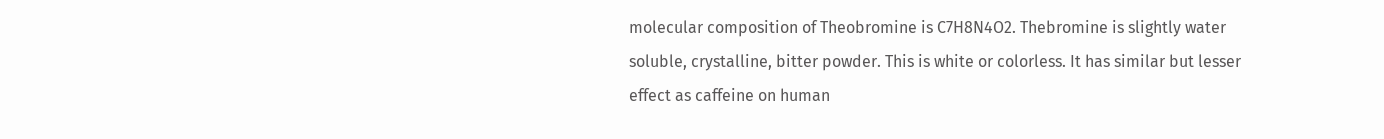molecular composition of Theobromine is C7H8N4O2. Thebromine is slightly water soluble, crystalline, bitter powder. This is white or colorless. It has similar but lesser effect as caffeine on human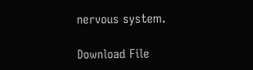nervous system.

Download File